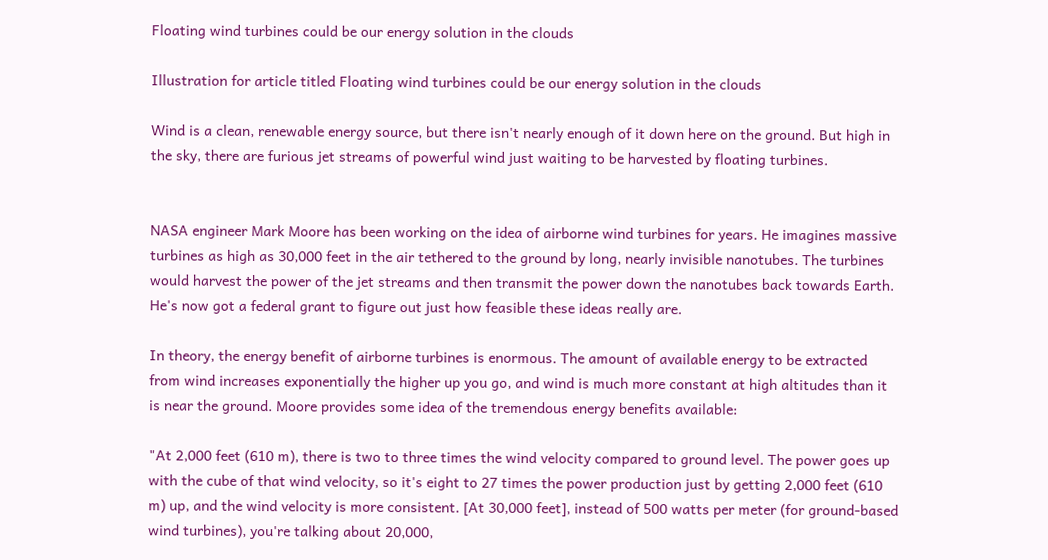Floating wind turbines could be our energy solution in the clouds

Illustration for article titled Floating wind turbines could be our energy solution in the clouds

Wind is a clean, renewable energy source, but there isn't nearly enough of it down here on the ground. But high in the sky, there are furious jet streams of powerful wind just waiting to be harvested by floating turbines.


NASA engineer Mark Moore has been working on the idea of airborne wind turbines for years. He imagines massive turbines as high as 30,000 feet in the air tethered to the ground by long, nearly invisible nanotubes. The turbines would harvest the power of the jet streams and then transmit the power down the nanotubes back towards Earth. He's now got a federal grant to figure out just how feasible these ideas really are.

In theory, the energy benefit of airborne turbines is enormous. The amount of available energy to be extracted from wind increases exponentially the higher up you go, and wind is much more constant at high altitudes than it is near the ground. Moore provides some idea of the tremendous energy benefits available:

"At 2,000 feet (610 m), there is two to three times the wind velocity compared to ground level. The power goes up with the cube of that wind velocity, so it's eight to 27 times the power production just by getting 2,000 feet (610 m) up, and the wind velocity is more consistent. [At 30,000 feet], instead of 500 watts per meter (for ground-based wind turbines), you're talking about 20,000,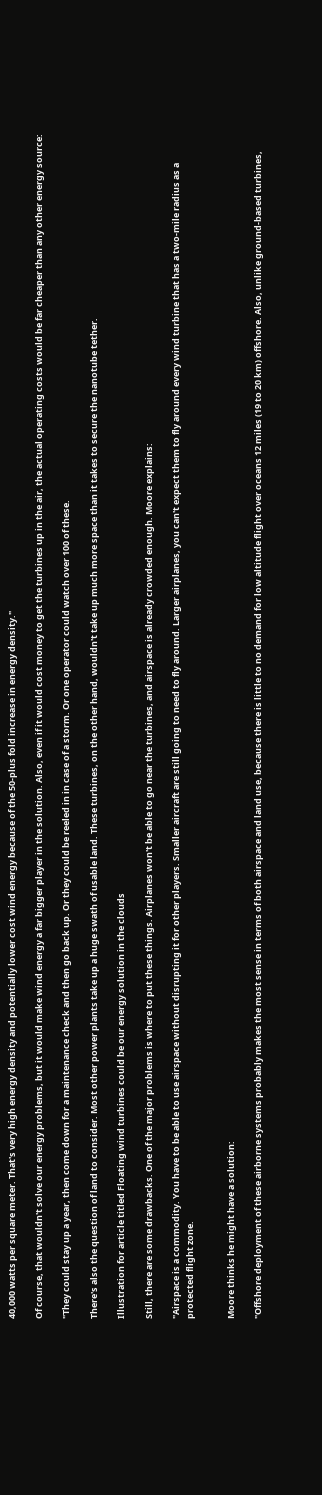40,000 watts per square meter. That's very high energy density and potentially lower cost wind energy because of the 50-plus fold increase in energy density."

Of course, that wouldn't solve our energy problems, but it would make wind energy a far bigger player in the solution. Also, even if it would cost money to get the turbines up in the air, the actual operating costs would be far cheaper than any other energy source:

"They could stay up a year, then come down for a maintenance check and then go back up. Or they could be reeled in in case of a storm. Or one operator could watch over 100 of these.

There's also the question of land to consider. Most other power plants take up a huge swath of usable land. These turbines, on the other hand, wouldn't take up much more space than it takes to secure the nanotube tether.

Illustration for article titled Floating wind turbines could be our energy solution in the clouds

Still, there are some drawbacks. One of the major problems is where to put these things. Airplanes won't be able to go near the turbines, and airspace is already crowded enough. Moore explains:

"Airspace is a commodity. You have to be able to use airspace without disrupting it for other players. Smaller aircraft are still going to need to fly around. Larger airplanes, you can't expect them to fly around every wind turbine that has a two-mile radius as a protected flight zone.


Moore thinks he might have a solution:

"Offshore deployment of these airborne systems probably makes the most sense in terms of both airspace and land use, because there is little to no demand for low altitude flight over oceans 12 miles (19 to 20 km) offshore. Also, unlike ground-based turbines,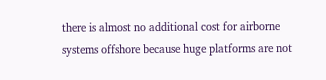there is almost no additional cost for airborne systems offshore because huge platforms are not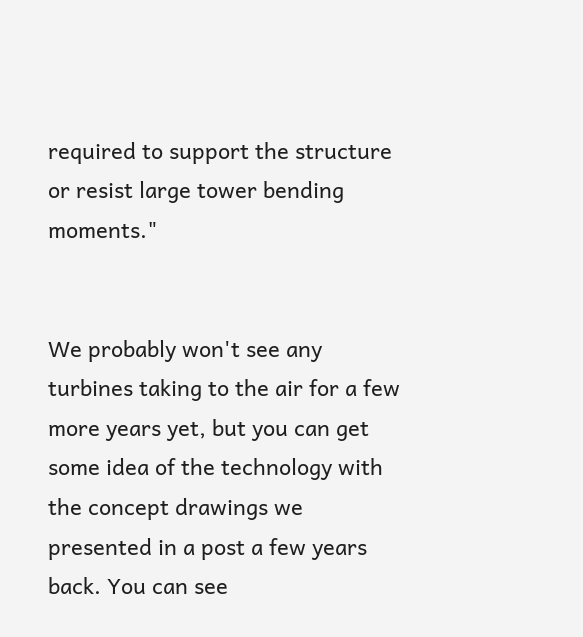required to support the structure or resist large tower bending moments."


We probably won't see any turbines taking to the air for a few more years yet, but you can get some idea of the technology with the concept drawings we presented in a post a few years back. You can see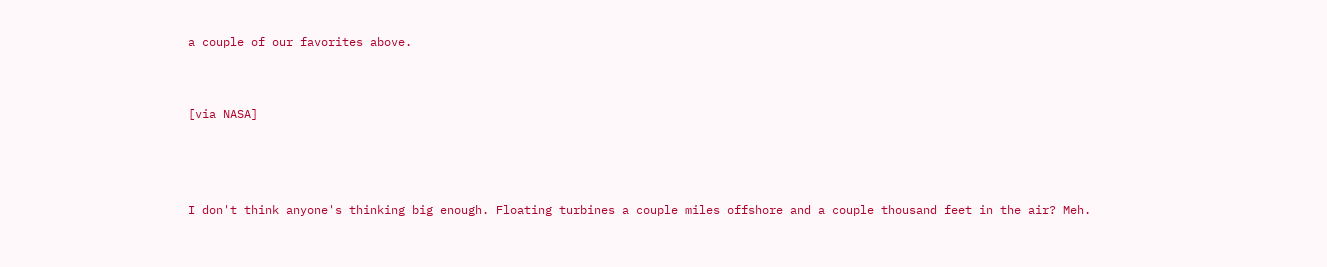a couple of our favorites above.


[via NASA]



I don't think anyone's thinking big enough. Floating turbines a couple miles offshore and a couple thousand feet in the air? Meh.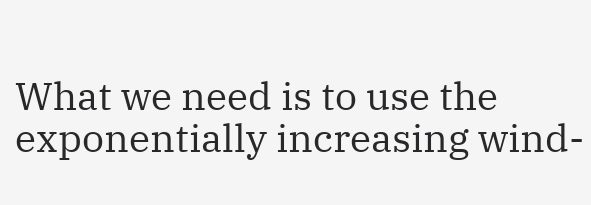What we need is to use the exponentially increasing wind-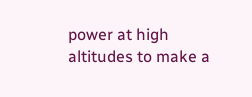power at high altitudes to make a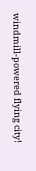windmill-powered flying city!